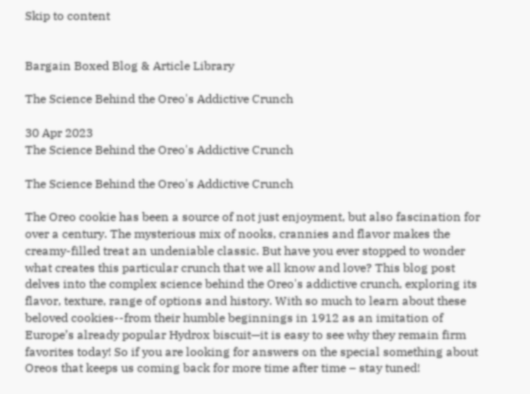Skip to content


Bargain Boxed Blog & Article Library

The Science Behind the Oreo's Addictive Crunch

30 Apr 2023
The Science Behind the Oreo's Addictive Crunch

The Science Behind the Oreo's Addictive Crunch

The Oreo cookie has been a source of not just enjoyment, but also fascination for over a century. The mysterious mix of nooks, crannies and flavor makes the creamy-filled treat an undeniable classic. But have you ever stopped to wonder what creates this particular crunch that we all know and love? This blog post delves into the complex science behind the Oreo's addictive crunch, exploring its flavor, texture, range of options and history. With so much to learn about these beloved cookies--from their humble beginnings in 1912 as an imitation of Europe’s already popular Hydrox biscuit—it is easy to see why they remain firm favorites today! So if you are looking for answers on the special something about Oreos that keeps us coming back for more time after time – stay tuned!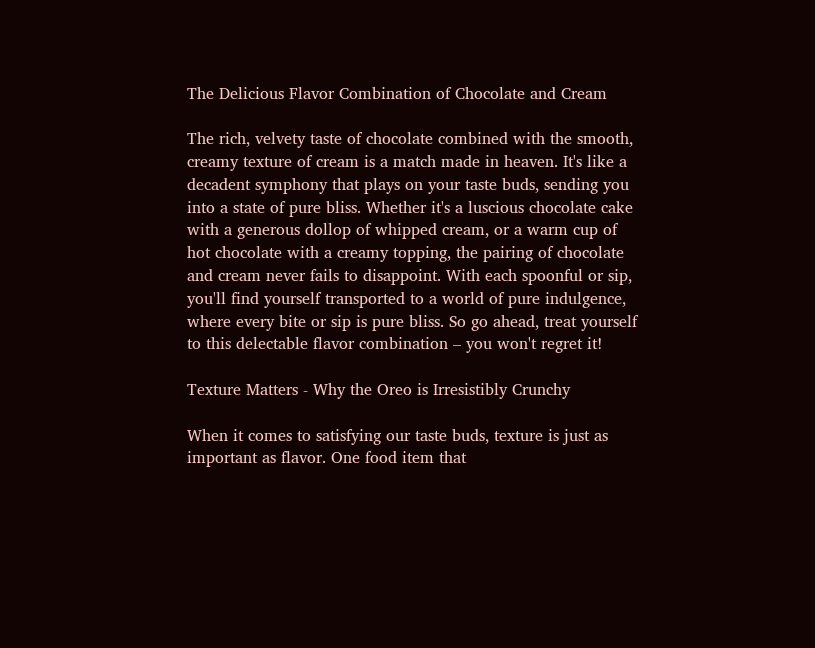The Delicious Flavor Combination of Chocolate and Cream

The rich, velvety taste of chocolate combined with the smooth, creamy texture of cream is a match made in heaven. It's like a decadent symphony that plays on your taste buds, sending you into a state of pure bliss. Whether it's a luscious chocolate cake with a generous dollop of whipped cream, or a warm cup of hot chocolate with a creamy topping, the pairing of chocolate and cream never fails to disappoint. With each spoonful or sip, you'll find yourself transported to a world of pure indulgence, where every bite or sip is pure bliss. So go ahead, treat yourself to this delectable flavor combination – you won't regret it!

Texture Matters - Why the Oreo is Irresistibly Crunchy

When it comes to satisfying our taste buds, texture is just as important as flavor. One food item that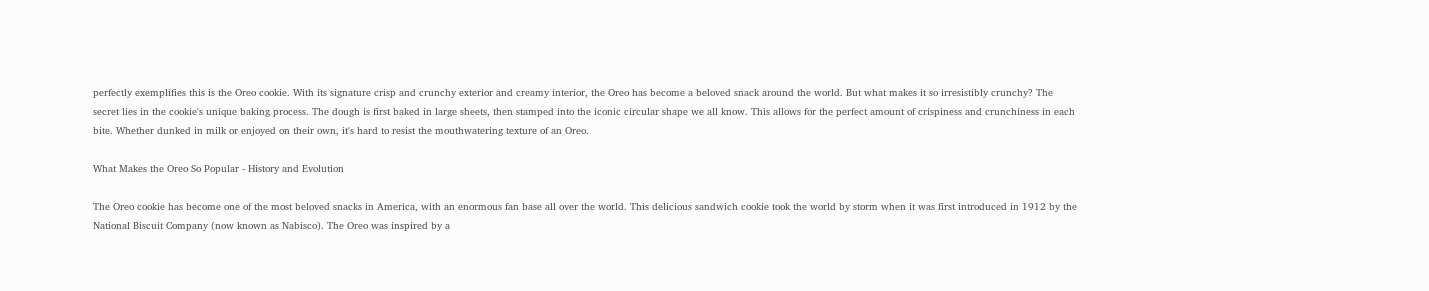perfectly exemplifies this is the Oreo cookie. With its signature crisp and crunchy exterior and creamy interior, the Oreo has become a beloved snack around the world. But what makes it so irresistibly crunchy? The secret lies in the cookie's unique baking process. The dough is first baked in large sheets, then stamped into the iconic circular shape we all know. This allows for the perfect amount of crispiness and crunchiness in each bite. Whether dunked in milk or enjoyed on their own, it's hard to resist the mouthwatering texture of an Oreo.

What Makes the Oreo So Popular - History and Evolution

The Oreo cookie has become one of the most beloved snacks in America, with an enormous fan base all over the world. This delicious sandwich cookie took the world by storm when it was first introduced in 1912 by the National Biscuit Company (now known as Nabisco). The Oreo was inspired by a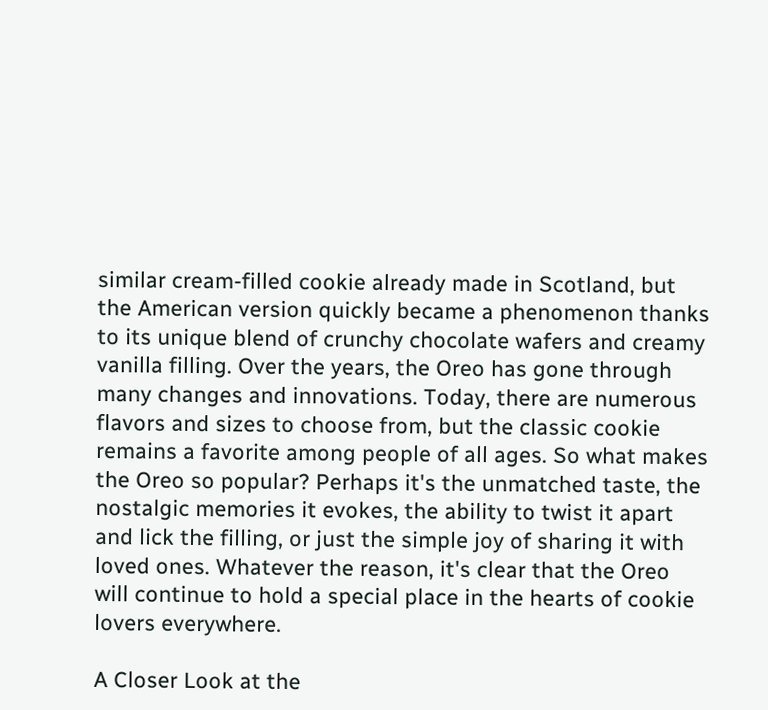similar cream-filled cookie already made in Scotland, but the American version quickly became a phenomenon thanks to its unique blend of crunchy chocolate wafers and creamy vanilla filling. Over the years, the Oreo has gone through many changes and innovations. Today, there are numerous flavors and sizes to choose from, but the classic cookie remains a favorite among people of all ages. So what makes the Oreo so popular? Perhaps it's the unmatched taste, the nostalgic memories it evokes, the ability to twist it apart and lick the filling, or just the simple joy of sharing it with loved ones. Whatever the reason, it's clear that the Oreo will continue to hold a special place in the hearts of cookie lovers everywhere.

A Closer Look at the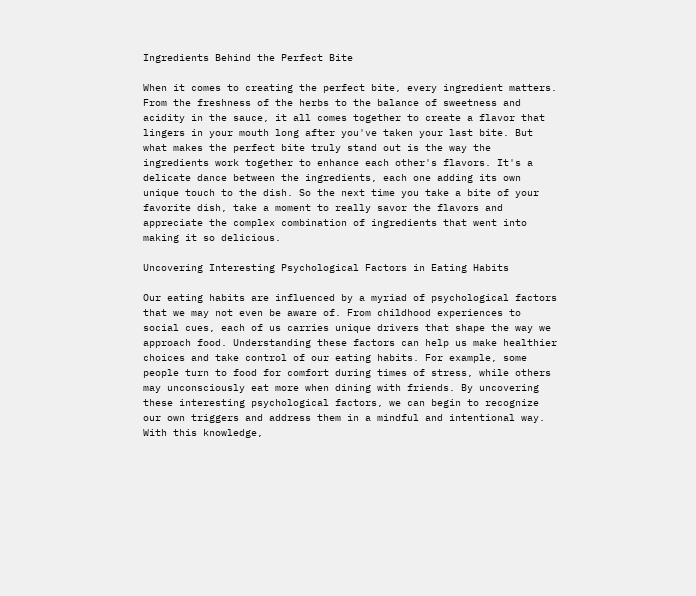Ingredients Behind the Perfect Bite

When it comes to creating the perfect bite, every ingredient matters. From the freshness of the herbs to the balance of sweetness and acidity in the sauce, it all comes together to create a flavor that lingers in your mouth long after you've taken your last bite. But what makes the perfect bite truly stand out is the way the ingredients work together to enhance each other's flavors. It's a delicate dance between the ingredients, each one adding its own unique touch to the dish. So the next time you take a bite of your favorite dish, take a moment to really savor the flavors and appreciate the complex combination of ingredients that went into making it so delicious.

Uncovering Interesting Psychological Factors in Eating Habits

Our eating habits are influenced by a myriad of psychological factors that we may not even be aware of. From childhood experiences to social cues, each of us carries unique drivers that shape the way we approach food. Understanding these factors can help us make healthier choices and take control of our eating habits. For example, some people turn to food for comfort during times of stress, while others may unconsciously eat more when dining with friends. By uncovering these interesting psychological factors, we can begin to recognize our own triggers and address them in a mindful and intentional way. With this knowledge,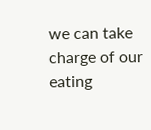we can take charge of our eating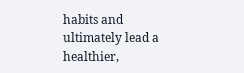habits and ultimately lead a healthier,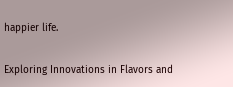happier life.

Exploring Innovations in Flavors and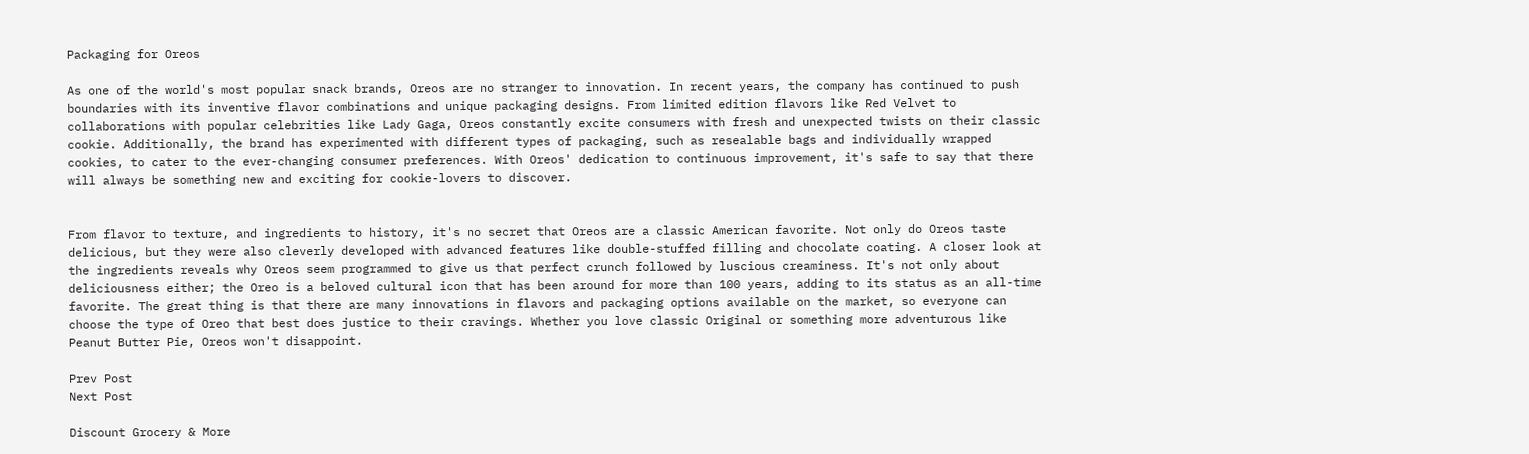Packaging for Oreos

As one of the world's most popular snack brands, Oreos are no stranger to innovation. In recent years, the company has continued to push boundaries with its inventive flavor combinations and unique packaging designs. From limited edition flavors like Red Velvet to collaborations with popular celebrities like Lady Gaga, Oreos constantly excite consumers with fresh and unexpected twists on their classic cookie. Additionally, the brand has experimented with different types of packaging, such as resealable bags and individually wrapped cookies, to cater to the ever-changing consumer preferences. With Oreos' dedication to continuous improvement, it's safe to say that there will always be something new and exciting for cookie-lovers to discover.


From flavor to texture, and ingredients to history, it's no secret that Oreos are a classic American favorite. Not only do Oreos taste delicious, but they were also cleverly developed with advanced features like double-stuffed filling and chocolate coating. A closer look at the ingredients reveals why Oreos seem programmed to give us that perfect crunch followed by luscious creaminess. It's not only about deliciousness either; the Oreo is a beloved cultural icon that has been around for more than 100 years, adding to its status as an all-time favorite. The great thing is that there are many innovations in flavors and packaging options available on the market, so everyone can choose the type of Oreo that best does justice to their cravings. Whether you love classic Original or something more adventurous like Peanut Butter Pie, Oreos won't disappoint.

Prev Post
Next Post

Discount Grocery & More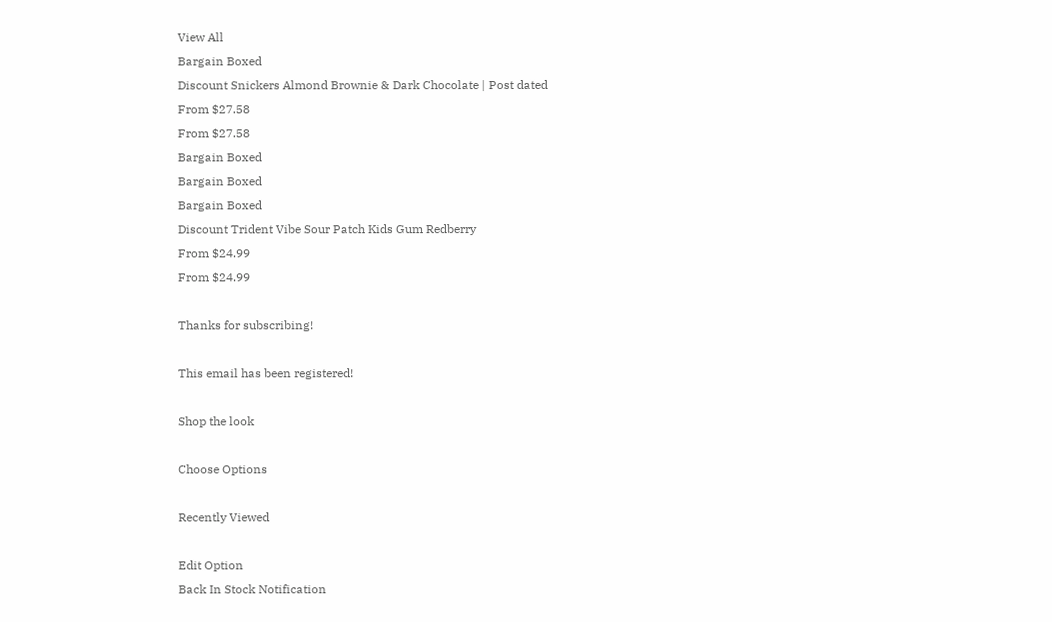View All
Bargain Boxed
Discount Snickers Almond Brownie & Dark Chocolate | Post dated
From $27.58
From $27.58
Bargain Boxed
Bargain Boxed
Bargain Boxed
Discount Trident Vibe Sour Patch Kids Gum Redberry
From $24.99
From $24.99

Thanks for subscribing!

This email has been registered!

Shop the look

Choose Options

Recently Viewed

Edit Option
Back In Stock Notification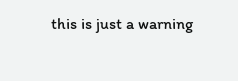this is just a warning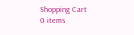Shopping Cart
0 items